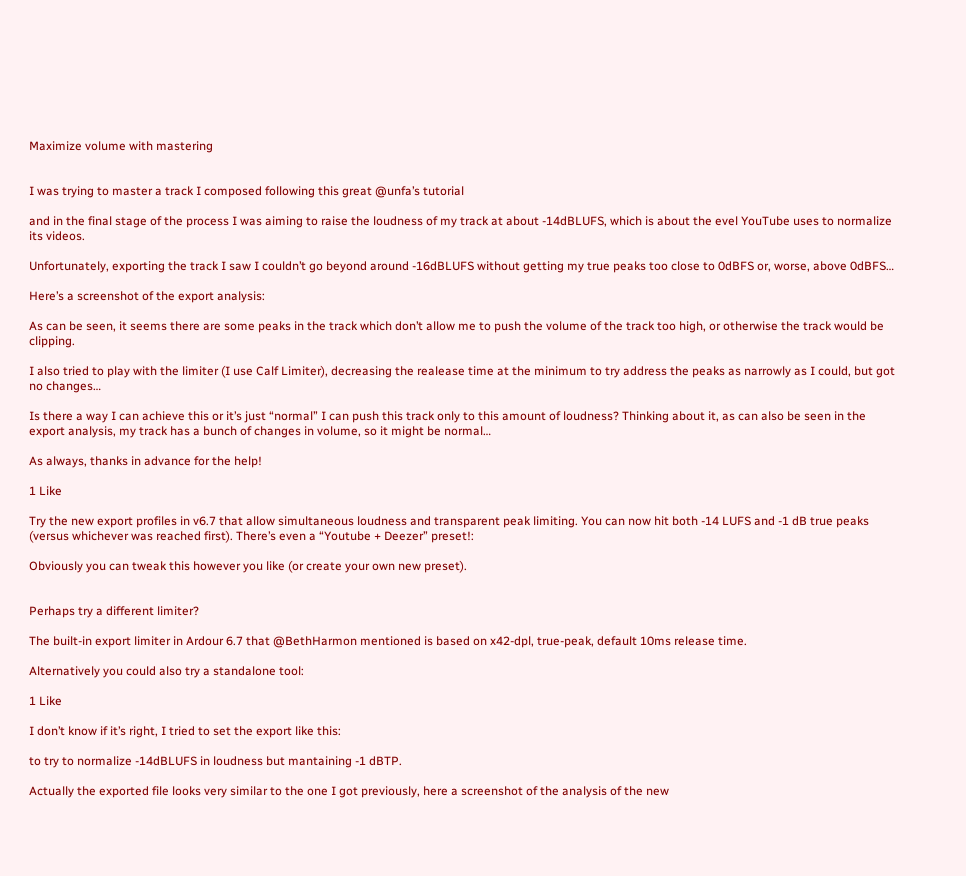Maximize volume with mastering


I was trying to master a track I composed following this great @unfa’s tutorial

and in the final stage of the process I was aiming to raise the loudness of my track at about -14dBLUFS, which is about the evel YouTube uses to normalize its videos.

Unfortunately, exporting the track I saw I couldn’t go beyond around -16dBLUFS without getting my true peaks too close to 0dBFS or, worse, above 0dBFS…

Here’s a screenshot of the export analysis:

As can be seen, it seems there are some peaks in the track which don’t allow me to push the volume of the track too high, or otherwise the track would be clipping.

I also tried to play with the limiter (I use Calf Limiter), decreasing the realease time at the minimum to try address the peaks as narrowly as I could, but got no changes…

Is there a way I can achieve this or it’s just “normal” I can push this track only to this amount of loudness? Thinking about it, as can also be seen in the export analysis, my track has a bunch of changes in volume, so it might be normal…

As always, thanks in advance for the help!

1 Like

Try the new export profiles in v6.7 that allow simultaneous loudness and transparent peak limiting. You can now hit both -14 LUFS and -1 dB true peaks (versus whichever was reached first). There’s even a “Youtube + Deezer” preset!:

Obviously you can tweak this however you like (or create your own new preset).


Perhaps try a different limiter?

The built-in export limiter in Ardour 6.7 that @BethHarmon mentioned is based on x42-dpl, true-peak, default 10ms release time.

Alternatively you could also try a standalone tool:

1 Like

I don’t know if it’s right, I tried to set the export like this:

to try to normalize -14dBLUFS in loudness but mantaining -1 dBTP.

Actually the exported file looks very similar to the one I got previously, here a screenshot of the analysis of the new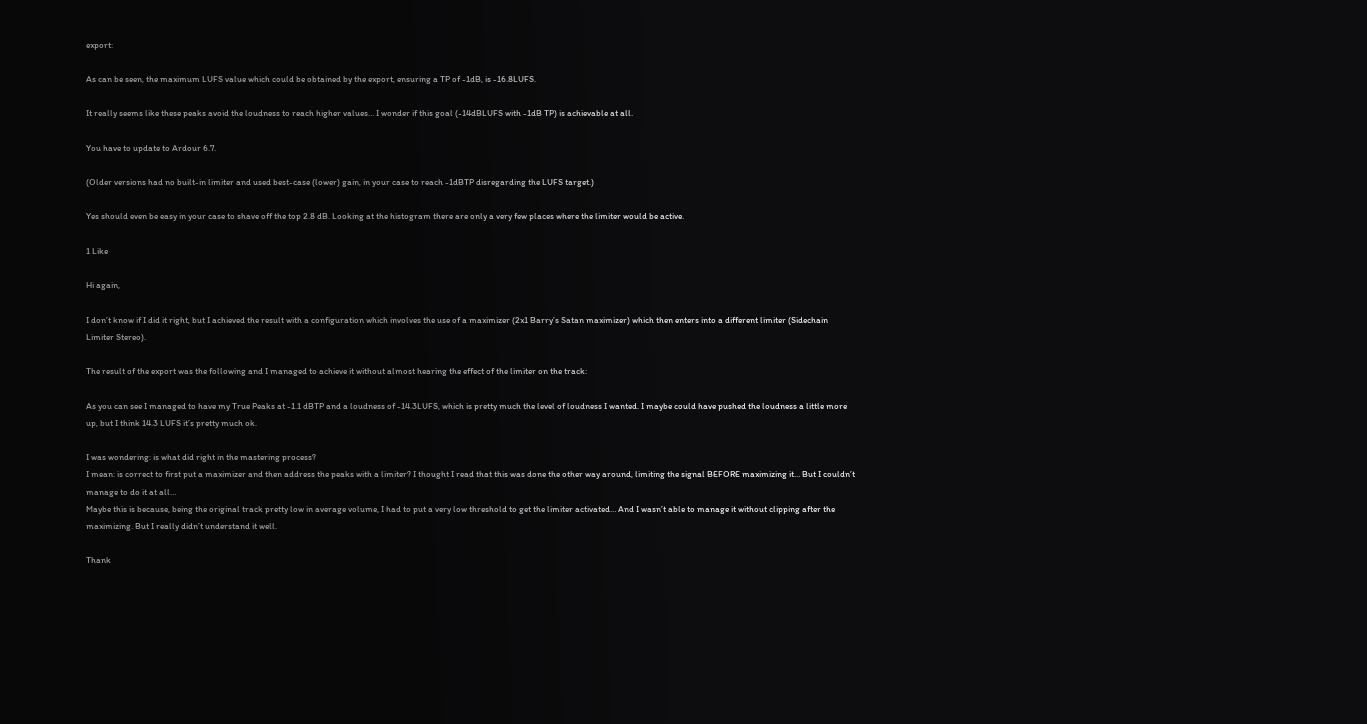export:

As can be seen, the maximum LUFS value which could be obtained by the export, ensuring a TP of -1dB, is -16.8LUFS.

It really seems like these peaks avoid the loudness to reach higher values… I wonder if this goal (-14dBLUFS with -1dB TP) is achievable at all.

You have to update to Ardour 6.7.

(Older versions had no built-in limiter and used best-case (lower) gain, in your case to reach -1dBTP disregarding the LUFS target.)

Yes should even be easy in your case to shave off the top 2.8 dB. Looking at the histogram there are only a very few places where the limiter would be active.

1 Like

Hi again,

I don’t know if I did it right, but I achieved the result with a configuration which involves the use of a maximizer (2x1 Barry’s Satan maximizer) which then enters into a different limiter (Sidechain Limiter Stereo).

The result of the export was the following and I managed to achieve it without almost hearing the effect of the limiter on the track:

As you can see I managed to have my True Peaks at -1.1 dBTP and a loudness of -14.3LUFS, which is pretty much the level of loudness I wanted. I maybe could have pushed the loudness a little more up, but I think 14.3 LUFS it’s pretty much ok.

I was wondering: is what did right in the mastering process?
I mean: is correct to first put a maximizer and then address the peaks with a limiter? I thought I read that this was done the other way around, limiting the signal BEFORE maximizing it… But I couldn’t manage to do it at all…
Maybe this is because, being the original track pretty low in average volume, I had to put a very low threshold to get the limiter activated… And I wasn’t able to manage it without clipping after the maximizing. But I really didn’t understand it well.

Thank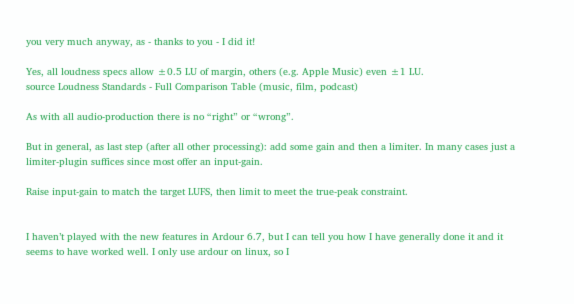you very much anyway, as - thanks to you - I did it!

Yes, all loudness specs allow ±0.5 LU of margin, others (e.g. Apple Music) even ±1 LU.
source Loudness Standards - Full Comparison Table (music, film, podcast)

As with all audio-production there is no “right” or “wrong”.

But in general, as last step (after all other processing): add some gain and then a limiter. In many cases just a limiter-plugin suffices since most offer an input-gain.

Raise input-gain to match the target LUFS, then limit to meet the true-peak constraint.


I haven’t played with the new features in Ardour 6.7, but I can tell you how I have generally done it and it seems to have worked well. I only use ardour on linux, so I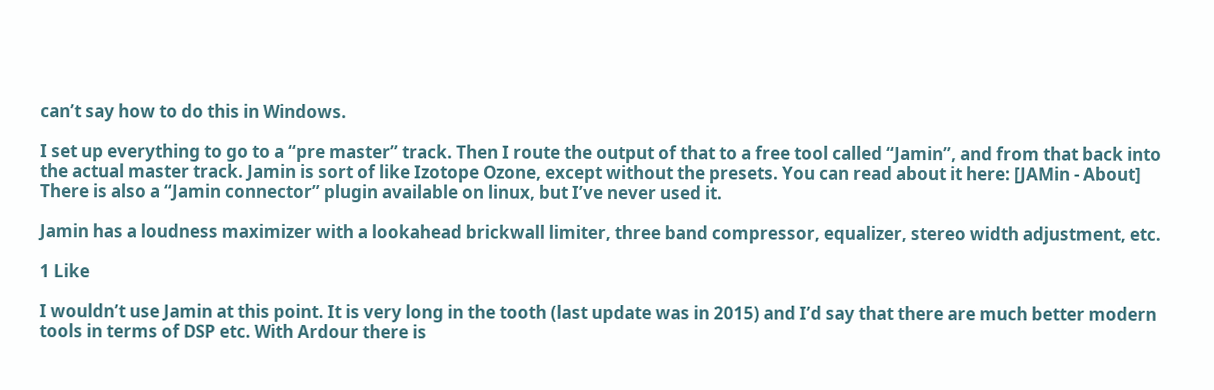can’t say how to do this in Windows.

I set up everything to go to a “pre master” track. Then I route the output of that to a free tool called “Jamin”, and from that back into the actual master track. Jamin is sort of like Izotope Ozone, except without the presets. You can read about it here: [JAMin - About] There is also a “Jamin connector” plugin available on linux, but I’ve never used it.

Jamin has a loudness maximizer with a lookahead brickwall limiter, three band compressor, equalizer, stereo width adjustment, etc.

1 Like

I wouldn’t use Jamin at this point. It is very long in the tooth (last update was in 2015) and I’d say that there are much better modern tools in terms of DSP etc. With Ardour there is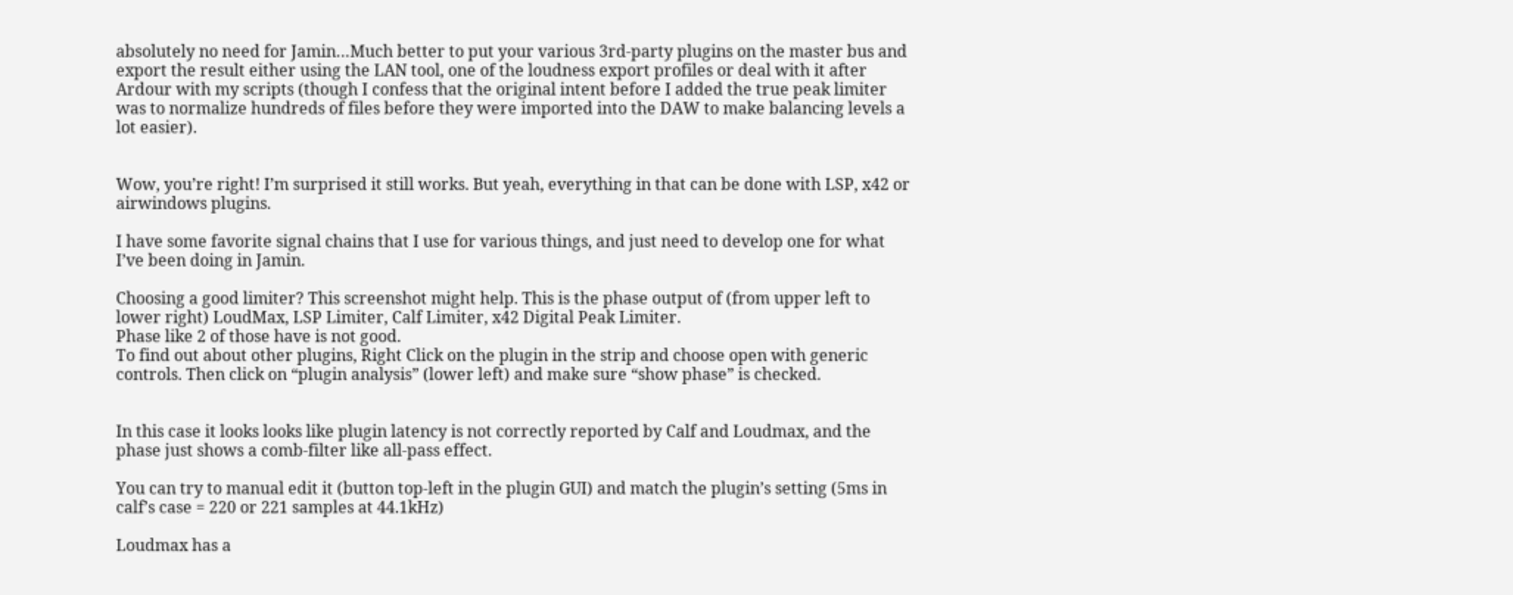absolutely no need for Jamin…Much better to put your various 3rd-party plugins on the master bus and export the result either using the LAN tool, one of the loudness export profiles or deal with it after Ardour with my scripts (though I confess that the original intent before I added the true peak limiter was to normalize hundreds of files before they were imported into the DAW to make balancing levels a lot easier).


Wow, you’re right! I’m surprised it still works. But yeah, everything in that can be done with LSP, x42 or airwindows plugins.

I have some favorite signal chains that I use for various things, and just need to develop one for what I’ve been doing in Jamin.

Choosing a good limiter? This screenshot might help. This is the phase output of (from upper left to lower right) LoudMax, LSP Limiter, Calf Limiter, x42 Digital Peak Limiter.
Phase like 2 of those have is not good.
To find out about other plugins, Right Click on the plugin in the strip and choose open with generic controls. Then click on “plugin analysis” (lower left) and make sure “show phase” is checked.


In this case it looks looks like plugin latency is not correctly reported by Calf and Loudmax, and the phase just shows a comb-filter like all-pass effect.

You can try to manual edit it (button top-left in the plugin GUI) and match the plugin’s setting (5ms in calf’s case = 220 or 221 samples at 44.1kHz)

Loudmax has a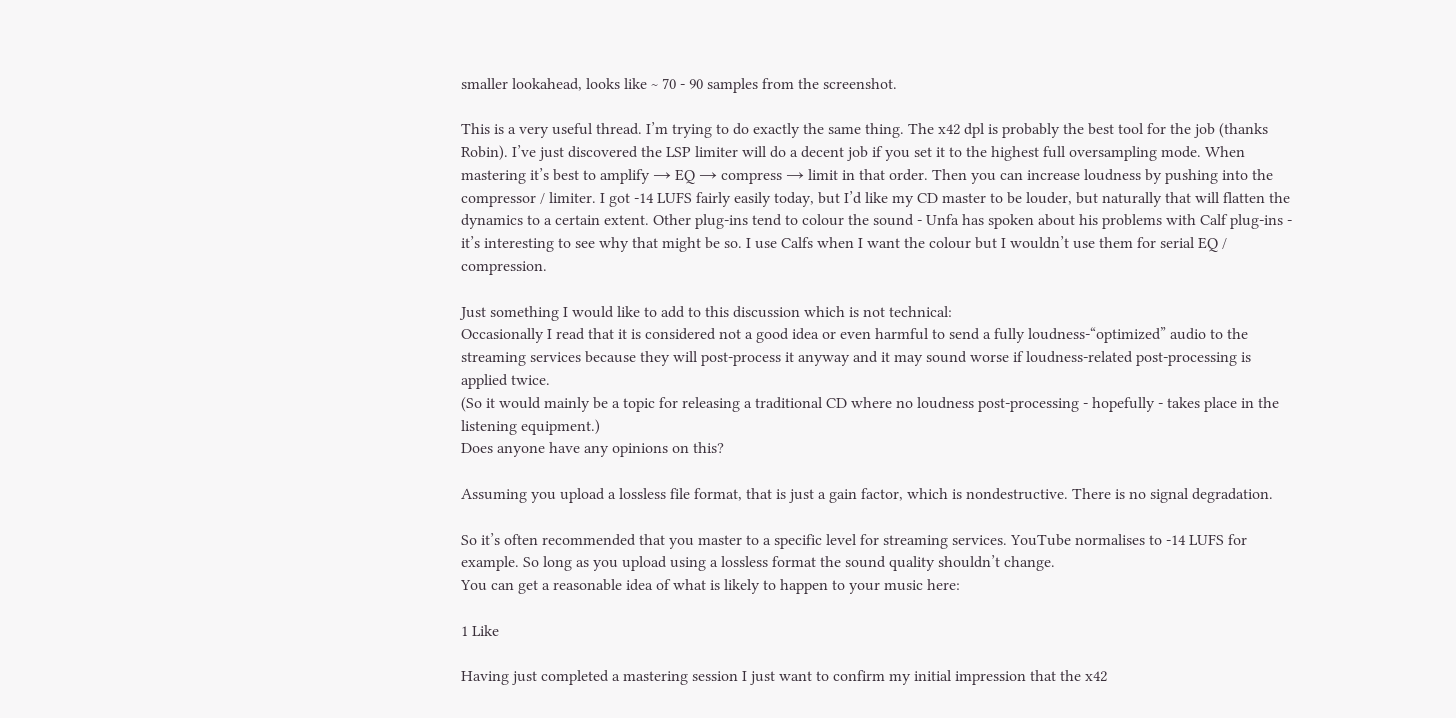smaller lookahead, looks like ~ 70 - 90 samples from the screenshot.

This is a very useful thread. I’m trying to do exactly the same thing. The x42 dpl is probably the best tool for the job (thanks Robin). I’ve just discovered the LSP limiter will do a decent job if you set it to the highest full oversampling mode. When mastering it’s best to amplify → EQ → compress → limit in that order. Then you can increase loudness by pushing into the compressor / limiter. I got -14 LUFS fairly easily today, but I’d like my CD master to be louder, but naturally that will flatten the dynamics to a certain extent. Other plug-ins tend to colour the sound - Unfa has spoken about his problems with Calf plug-ins - it’s interesting to see why that might be so. I use Calfs when I want the colour but I wouldn’t use them for serial EQ / compression.

Just something I would like to add to this discussion which is not technical:
Occasionally I read that it is considered not a good idea or even harmful to send a fully loudness-“optimized” audio to the streaming services because they will post-process it anyway and it may sound worse if loudness-related post-processing is applied twice.
(So it would mainly be a topic for releasing a traditional CD where no loudness post-processing - hopefully - takes place in the listening equipment.)
Does anyone have any opinions on this?

Assuming you upload a lossless file format, that is just a gain factor, which is nondestructive. There is no signal degradation.

So it’s often recommended that you master to a specific level for streaming services. YouTube normalises to -14 LUFS for example. So long as you upload using a lossless format the sound quality shouldn’t change.
You can get a reasonable idea of what is likely to happen to your music here:

1 Like

Having just completed a mastering session I just want to confirm my initial impression that the x42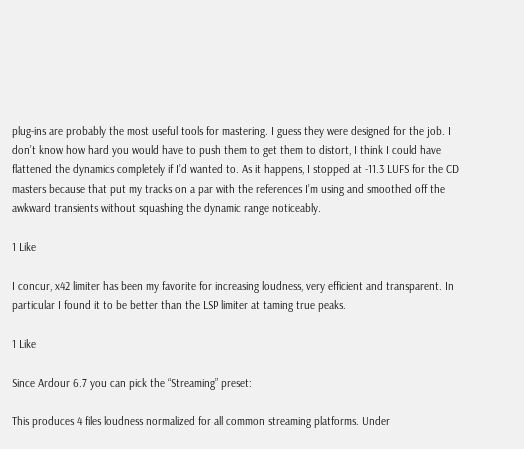plug-ins are probably the most useful tools for mastering. I guess they were designed for the job. I don’t know how hard you would have to push them to get them to distort, I think I could have flattened the dynamics completely if I’d wanted to. As it happens, I stopped at -11.3 LUFS for the CD masters because that put my tracks on a par with the references I’m using and smoothed off the awkward transients without squashing the dynamic range noticeably.

1 Like

I concur, x42 limiter has been my favorite for increasing loudness, very efficient and transparent. In particular I found it to be better than the LSP limiter at taming true peaks.

1 Like

Since Ardour 6.7 you can pick the “Streaming” preset:

This produces 4 files loudness normalized for all common streaming platforms. Under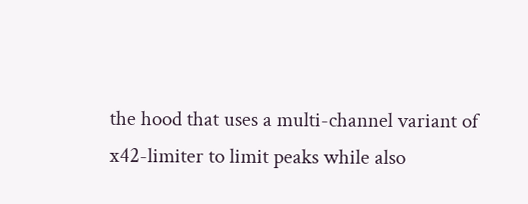the hood that uses a multi-channel variant of x42-limiter to limit peaks while also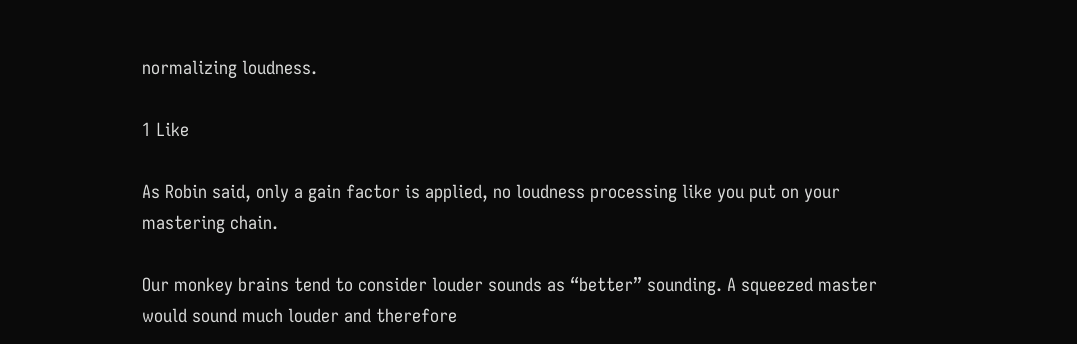normalizing loudness.

1 Like

As Robin said, only a gain factor is applied, no loudness processing like you put on your mastering chain.

Our monkey brains tend to consider louder sounds as “better” sounding. A squeezed master would sound much louder and therefore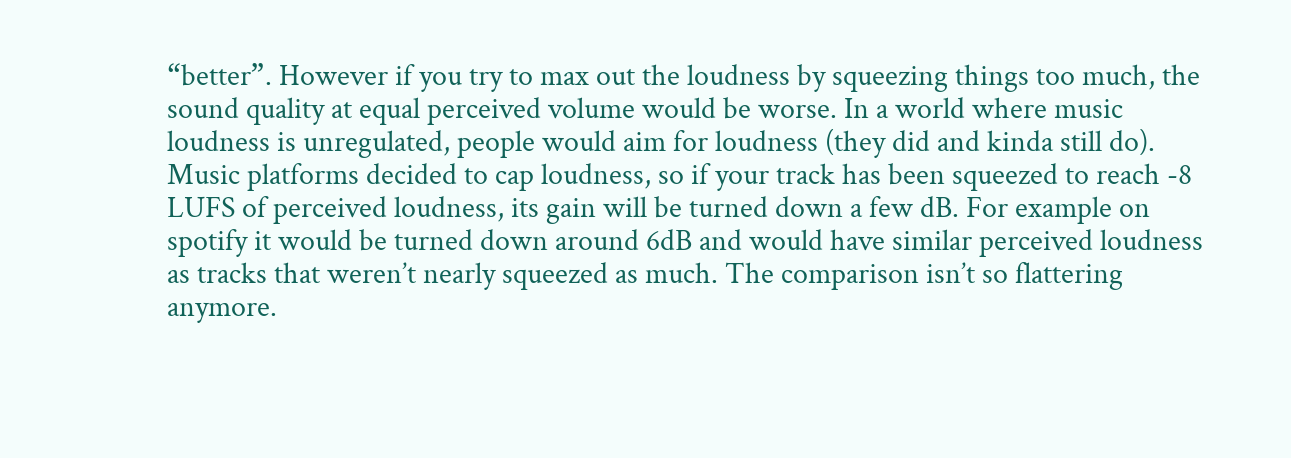“better”. However if you try to max out the loudness by squeezing things too much, the sound quality at equal perceived volume would be worse. In a world where music loudness is unregulated, people would aim for loudness (they did and kinda still do).
Music platforms decided to cap loudness, so if your track has been squeezed to reach -8 LUFS of perceived loudness, its gain will be turned down a few dB. For example on spotify it would be turned down around 6dB and would have similar perceived loudness as tracks that weren’t nearly squeezed as much. The comparison isn’t so flattering anymore.